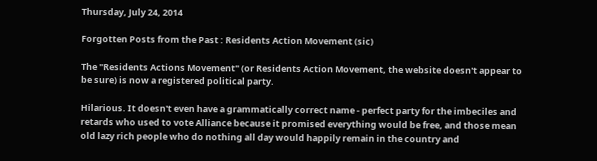Thursday, July 24, 2014

Forgotten Posts from the Past : Residents Action Movement (sic)

The "Residents Actions Movement" (or Residents Action Movement, the website doesn't appear to be sure) is now a registered political party.

Hilarious. It doesn't even have a grammatically correct name - perfect party for the imbeciles and retards who used to vote Alliance because it promised everything would be free, and those mean old lazy rich people who do nothing all day would happily remain in the country and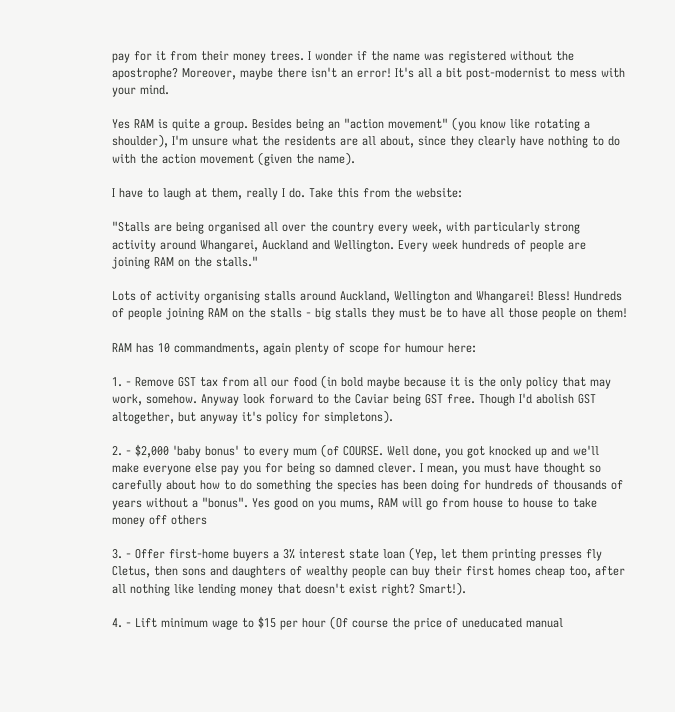pay for it from their money trees. I wonder if the name was registered without the apostrophe? Moreover, maybe there isn't an error! It's all a bit post-modernist to mess with your mind.

Yes RAM is quite a group. Besides being an "action movement" (you know like rotating a shoulder), I'm unsure what the residents are all about, since they clearly have nothing to do with the action movement (given the name).

I have to laugh at them, really I do. Take this from the website:

"Stalls are being organised all over the country every week, with particularly strong activity around Whangarei, Auckland and Wellington. Every week hundreds of people are joining RAM on the stalls."

Lots of activity organising stalls around Auckland, Wellington and Whangarei! Bless! Hundreds of people joining RAM on the stalls - big stalls they must be to have all those people on them!

RAM has 10 commandments, again plenty of scope for humour here:

1. - Remove GST tax from all our food (in bold maybe because it is the only policy that may work, somehow. Anyway look forward to the Caviar being GST free. Though I'd abolish GST altogether, but anyway it's policy for simpletons).

2. - $2,000 'baby bonus' to every mum (of COURSE. Well done, you got knocked up and we'll make everyone else pay you for being so damned clever. I mean, you must have thought so carefully about how to do something the species has been doing for hundreds of thousands of years without a "bonus". Yes good on you mums, RAM will go from house to house to take money off others

3. - Offer first-home buyers a 3% interest state loan (Yep, let them printing presses fly Cletus, then sons and daughters of wealthy people can buy their first homes cheap too, after all nothing like lending money that doesn't exist right? Smart!).

4. - Lift minimum wage to $15 per hour (Of course the price of uneducated manual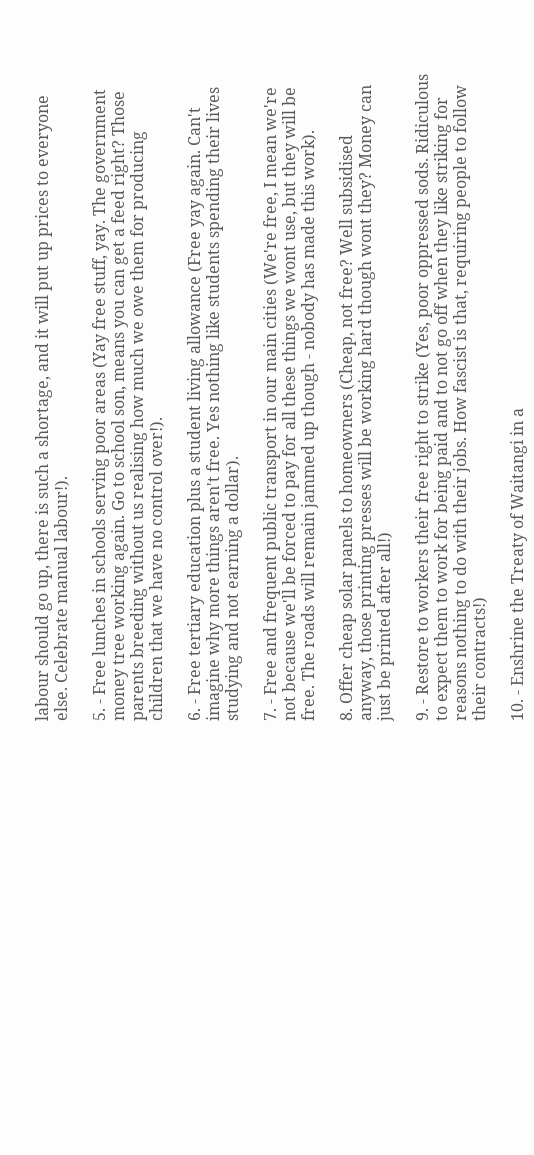labour should go up, there is such a shortage, and it will put up prices to everyone else. Celebrate manual labour!).

5. - Free lunches in schools serving poor areas (Yay free stuff, yay. The government money tree working again. Go to school son, means you can get a feed right? Those parents breeding without us realising how much we owe them for producing children that we have no control over!).

6. - Free tertiary education plus a student living allowance (Free yay again. Can't imagine why more things aren't free. Yes nothing like students spending their lives studying and not earning a dollar).

7. - Free and frequent public transport in our main cities (We're free, I mean we're not because we'll be forced to pay for all these things we wont use, but they will be free. The roads will remain jammed up though - nobody has made this work).

8. Offer cheap solar panels to homeowners (Cheap, not free? Well subsidised anyway, those printing presses will be working hard though wont they? Money can just be printed after all!)

9. - Restore to workers their free right to strike (Yes, poor oppressed sods. Ridiculous to expect them to work for being paid and to not go off when they like striking for reasons nothing to do with their jobs. How fascist is that, requiring people to follow their contracts!)

10. - Enshrine the Treaty of Waitangi in a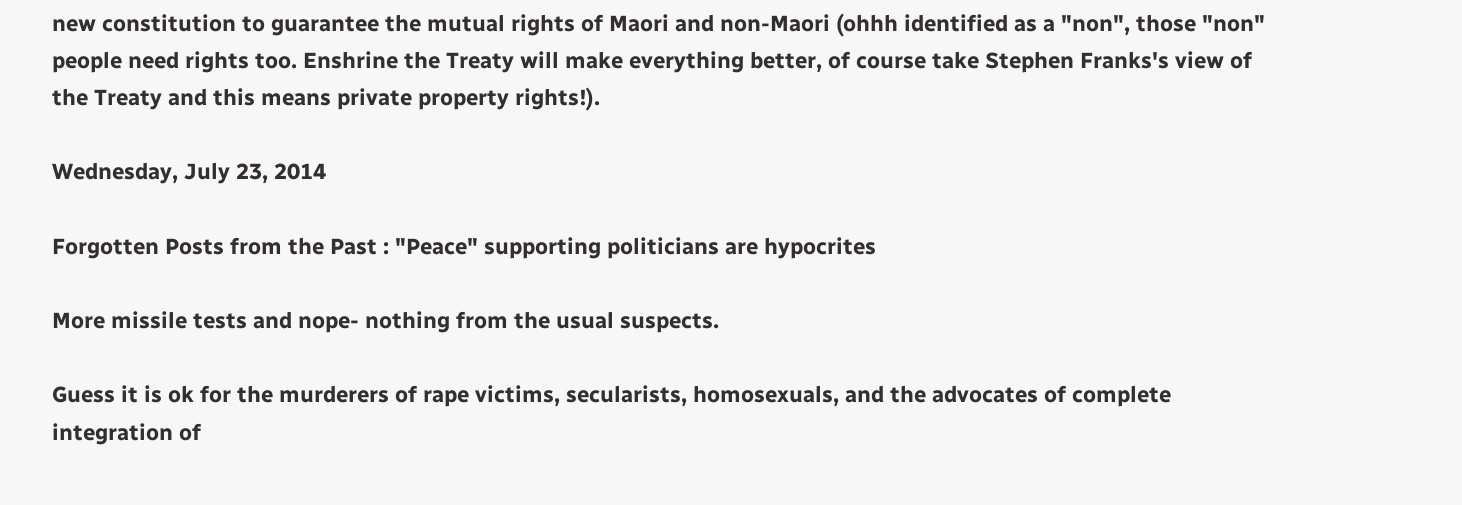new constitution to guarantee the mutual rights of Maori and non-Maori (ohhh identified as a "non", those "non" people need rights too. Enshrine the Treaty will make everything better, of course take Stephen Franks's view of the Treaty and this means private property rights!).

Wednesday, July 23, 2014

Forgotten Posts from the Past : "Peace" supporting politicians are hypocrites

More missile tests and nope- nothing from the usual suspects.

Guess it is ok for the murderers of rape victims, secularists, homosexuals, and the advocates of complete integration of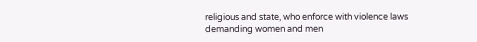religious and state, who enforce with violence laws demanding women and men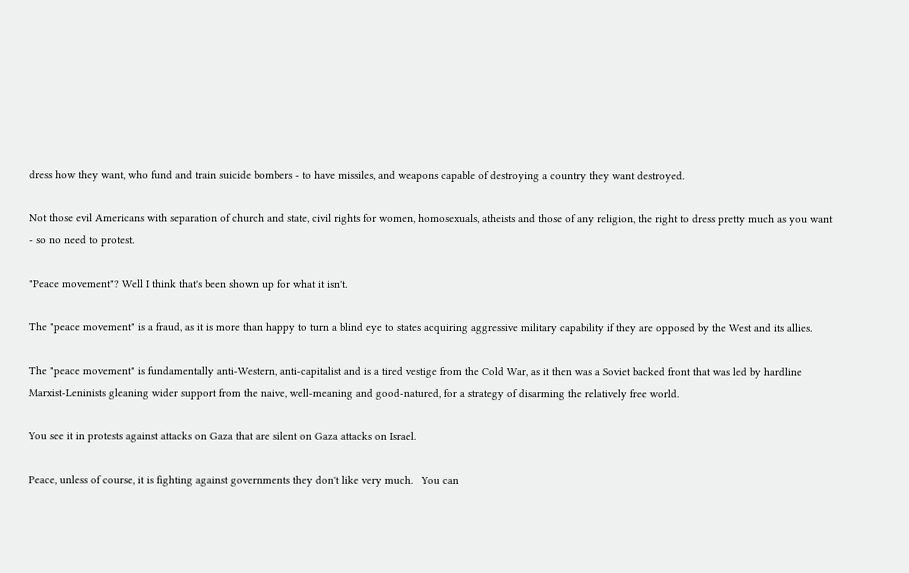dress how they want, who fund and train suicide bombers - to have missiles, and weapons capable of destroying a country they want destroyed.

Not those evil Americans with separation of church and state, civil rights for women, homosexuals, atheists and those of any religion, the right to dress pretty much as you want - so no need to protest.

"Peace movement"? Well I think that's been shown up for what it isn't.

The "peace movement" is a fraud, as it is more than happy to turn a blind eye to states acquiring aggressive military capability if they are opposed by the West and its allies.

The "peace movement" is fundamentally anti-Western, anti-capitalist and is a tired vestige from the Cold War, as it then was a Soviet backed front that was led by hardline Marxist-Leninists gleaning wider support from the naive, well-meaning and good-natured, for a strategy of disarming the relatively free world.

You see it in protests against attacks on Gaza that are silent on Gaza attacks on Israel.

Peace, unless of course, it is fighting against governments they don't like very much.   You can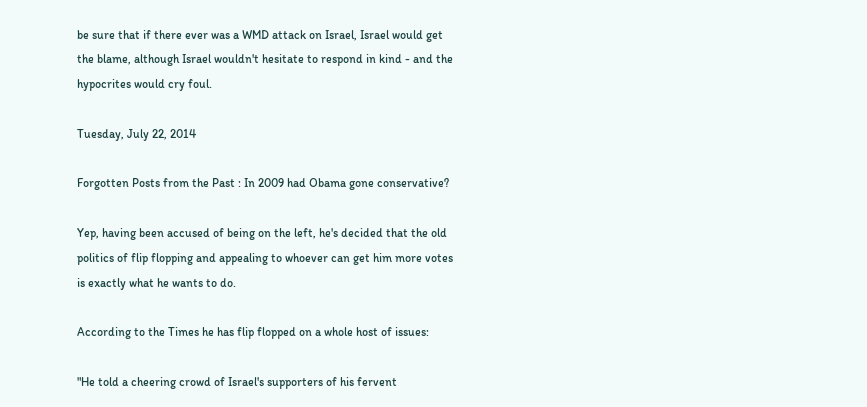be sure that if there ever was a WMD attack on Israel, Israel would get the blame, although Israel wouldn't hesitate to respond in kind - and the hypocrites would cry foul.

Tuesday, July 22, 2014

Forgotten Posts from the Past : In 2009 had Obama gone conservative?

Yep, having been accused of being on the left, he's decided that the old politics of flip flopping and appealing to whoever can get him more votes is exactly what he wants to do.

According to the Times he has flip flopped on a whole host of issues:

"He told a cheering crowd of Israel's supporters of his fervent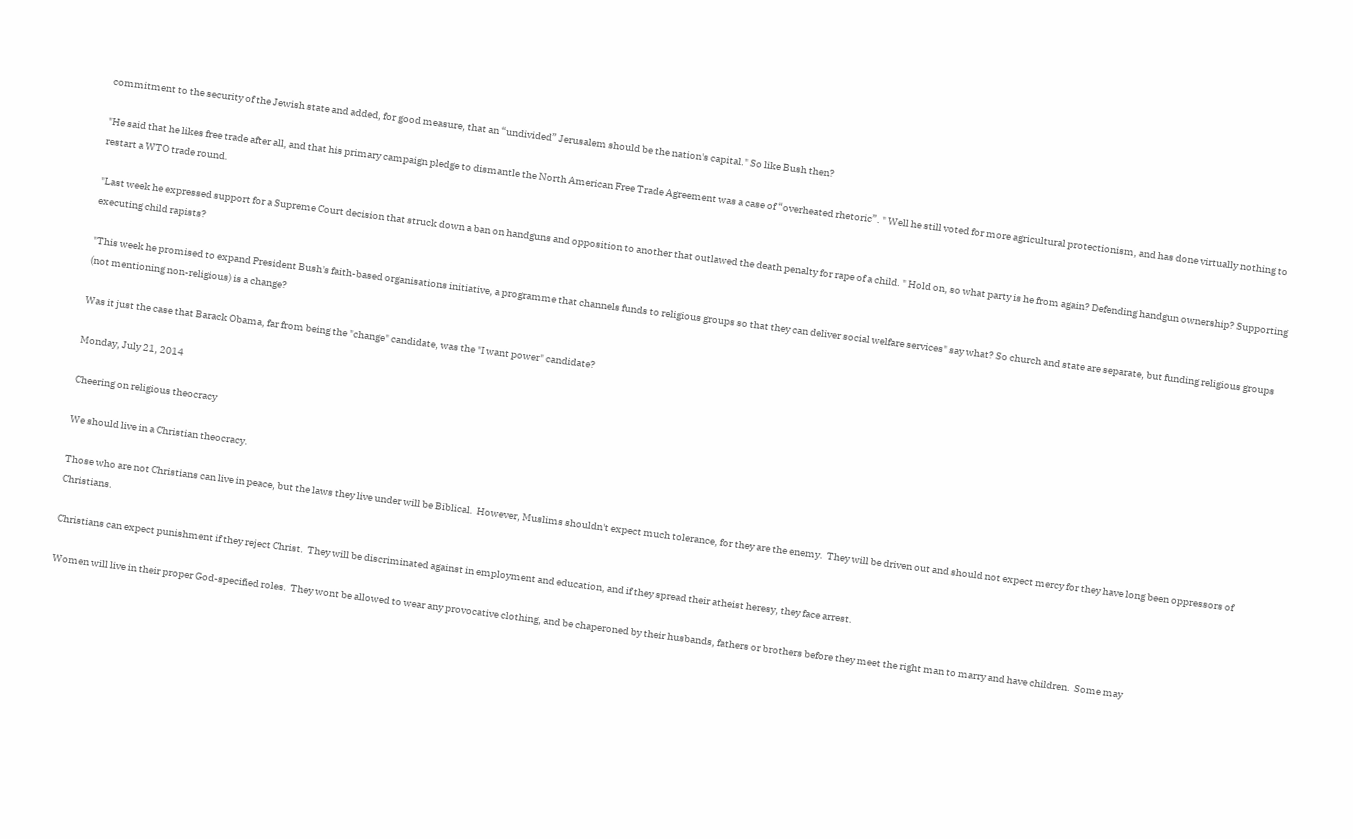commitment to the security of the Jewish state and added, for good measure, that an “undivided” Jerusalem should be the nation's capital." So like Bush then?

"He said that he likes free trade after all, and that his primary campaign pledge to dismantle the North American Free Trade Agreement was a case of “overheated rhetoric”. " Well he still voted for more agricultural protectionism, and has done virtually nothing to restart a WTO trade round.

"Last week he expressed support for a Supreme Court decision that struck down a ban on handguns and opposition to another that outlawed the death penalty for rape of a child. " Hold on, so what party is he from again? Defending handgun ownership? Supporting executing child rapists?

"This week he promised to expand President Bush's faith-based organisations initiative, a programme that channels funds to religious groups so that they can deliver social welfare services" say what? So church and state are separate, but funding religious groups (not mentioning non-religious) is a change?

Was it just the case that Barack Obama, far from being the "change" candidate, was the "I want power" candidate?

Monday, July 21, 2014

Cheering on religious theocracy

We should live in a Christian theocracy.

Those who are not Christians can live in peace, but the laws they live under will be Biblical.  However, Muslims shouldn't expect much tolerance, for they are the enemy.  They will be driven out and should not expect mercy for they have long been oppressors of Christians.

Christians can expect punishment if they reject Christ.  They will be discriminated against in employment and education, and if they spread their atheist heresy, they face arrest.

Women will live in their proper God-specified roles.  They wont be allowed to wear any provocative clothing, and be chaperoned by their husbands, fathers or brothers before they meet the right man to marry and have children.  Some may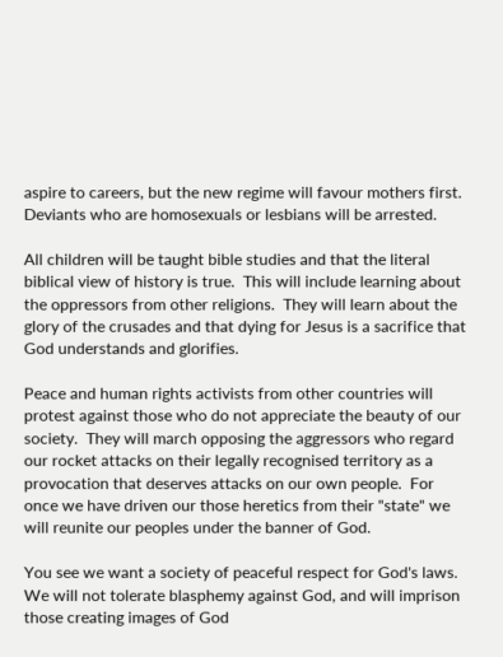aspire to careers, but the new regime will favour mothers first.  Deviants who are homosexuals or lesbians will be arrested.

All children will be taught bible studies and that the literal biblical view of history is true.  This will include learning about the oppressors from other religions.  They will learn about the glory of the crusades and that dying for Jesus is a sacrifice that God understands and glorifies.

Peace and human rights activists from other countries will protest against those who do not appreciate the beauty of our society.  They will march opposing the aggressors who regard our rocket attacks on their legally recognised territory as a provocation that deserves attacks on our own people.  For once we have driven our those heretics from their "state" we will reunite our peoples under the banner of God.

You see we want a society of peaceful respect for God's laws.  We will not tolerate blasphemy against God, and will imprison those creating images of God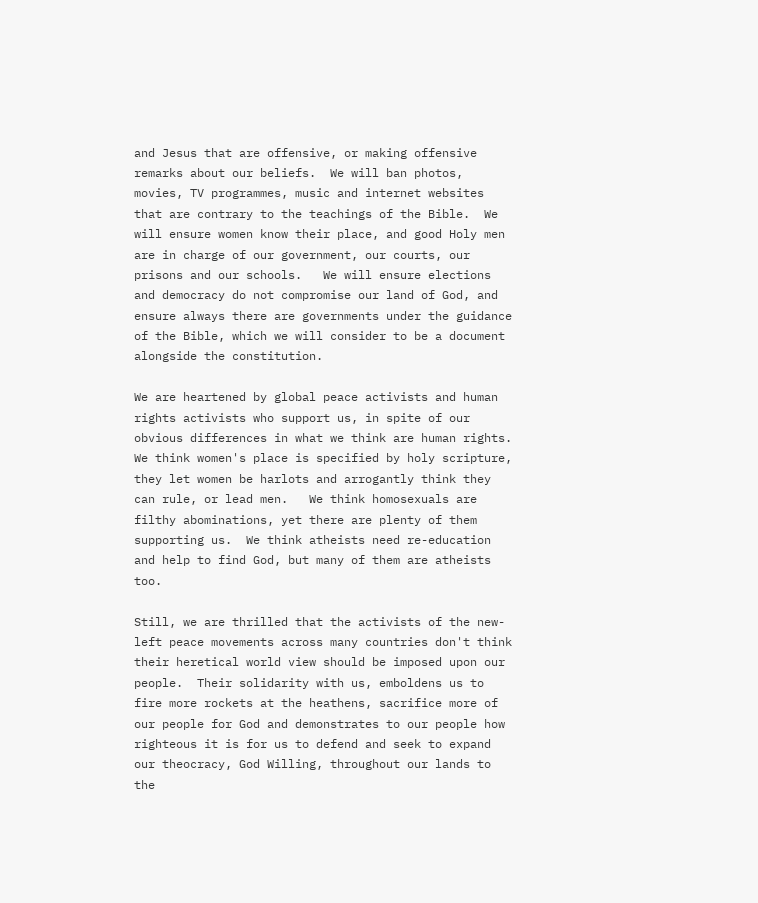and Jesus that are offensive, or making offensive remarks about our beliefs.  We will ban photos, movies, TV programmes, music and internet websites that are contrary to the teachings of the Bible.  We will ensure women know their place, and good Holy men are in charge of our government, our courts, our prisons and our schools.   We will ensure elections and democracy do not compromise our land of God, and ensure always there are governments under the guidance of the Bible, which we will consider to be a document alongside the constitution.

We are heartened by global peace activists and human rights activists who support us, in spite of our obvious differences in what we think are human rights.  We think women's place is specified by holy scripture, they let women be harlots and arrogantly think they can rule, or lead men.   We think homosexuals are filthy abominations, yet there are plenty of them supporting us.  We think atheists need re-education and help to find God, but many of them are atheists too.

Still, we are thrilled that the activists of the new-left peace movements across many countries don't think their heretical world view should be imposed upon our people.  Their solidarity with us, emboldens us to fire more rockets at the heathens, sacrifice more of our people for God and demonstrates to our people how righteous it is for us to defend and seek to expand our theocracy, God Willing, throughout our lands to the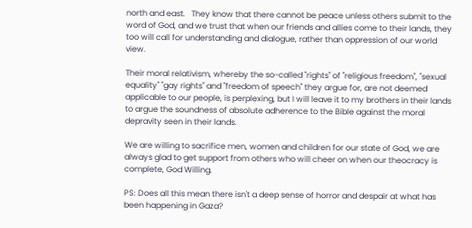north and east.   They know that there cannot be peace unless others submit to the word of God, and we trust that when our friends and allies come to their lands, they too will call for understanding and dialogue, rather than oppression of our world view.

Their moral relativism, whereby the so-called "rights" of "religious freedom", "sexual equality" "gay rights" and "freedom of speech" they argue for, are not deemed applicable to our people, is perplexing, but I will leave it to my brothers in their lands to argue the soundness of absolute adherence to the Bible against the moral depravity seen in their lands.

We are willing to sacrifice men, women and children for our state of God, we are always glad to get support from others who will cheer on when our theocracy is complete, God Willing.

PS: Does all this mean there isn't a deep sense of horror and despair at what has been happening in Gaza?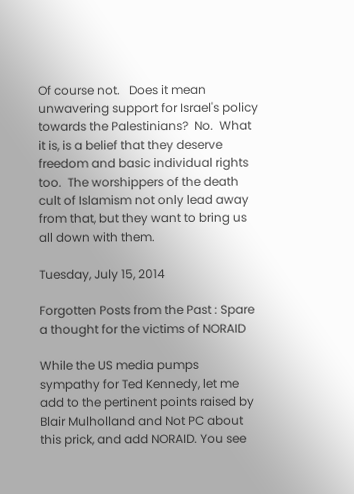Of course not.   Does it mean unwavering support for Israel's policy towards the Palestinians?  No.  What it is, is a belief that they deserve freedom and basic individual rights too.  The worshippers of the death cult of Islamism not only lead away from that, but they want to bring us all down with them.

Tuesday, July 15, 2014

Forgotten Posts from the Past : Spare a thought for the victims of NORAID

While the US media pumps sympathy for Ted Kennedy, let me add to the pertinent points raised by Blair Mulholland and Not PC about this prick, and add NORAID. You see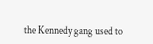the Kennedy gang used to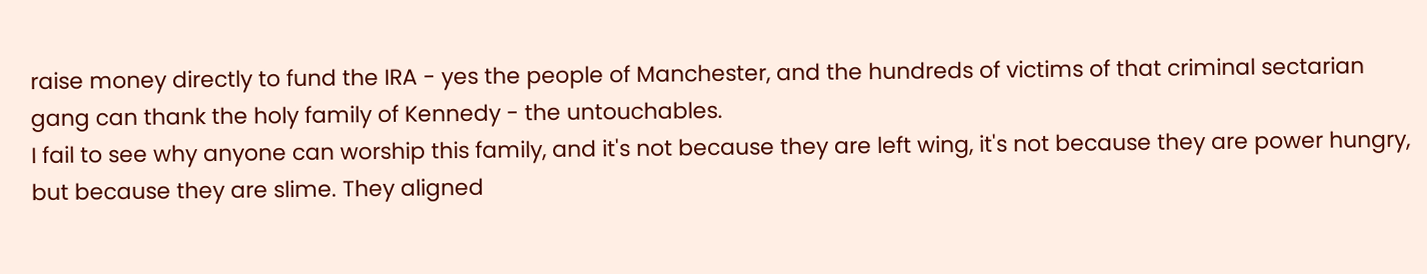raise money directly to fund the IRA - yes the people of Manchester, and the hundreds of victims of that criminal sectarian gang can thank the holy family of Kennedy - the untouchables.
I fail to see why anyone can worship this family, and it's not because they are left wing, it's not because they are power hungry, but because they are slime. They aligned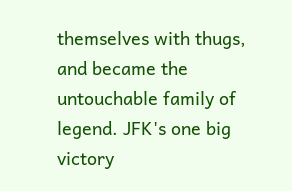themselves with thugs, and became the untouchable family of legend. JFK's one big victory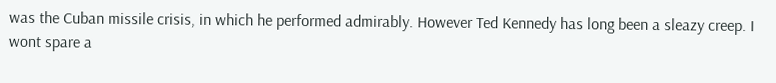was the Cuban missile crisis, in which he performed admirably. However Ted Kennedy has long been a sleazy creep. I wont spare a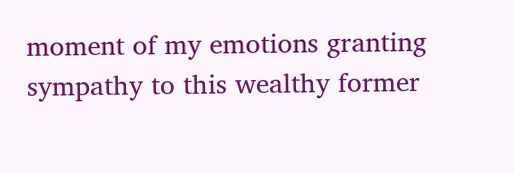moment of my emotions granting sympathy to this wealthy former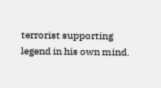terrorist supporting legend in his own mind.